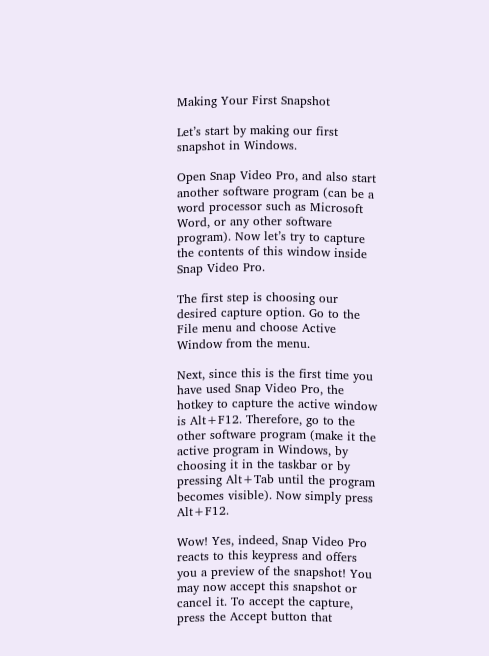Making Your First Snapshot

Let’s start by making our first snapshot in Windows.

Open Snap Video Pro, and also start another software program (can be a word processor such as Microsoft Word, or any other software program). Now let’s try to capture the contents of this window inside Snap Video Pro.

The first step is choosing our desired capture option. Go to the File menu and choose Active Window from the menu.

Next, since this is the first time you have used Snap Video Pro, the hotkey to capture the active window is Alt+F12. Therefore, go to the other software program (make it the active program in Windows, by choosing it in the taskbar or by pressing Alt+Tab until the program becomes visible). Now simply press Alt+F12.

Wow! Yes, indeed, Snap Video Pro reacts to this keypress and offers you a preview of the snapshot! You may now accept this snapshot or cancel it. To accept the capture, press the Accept button that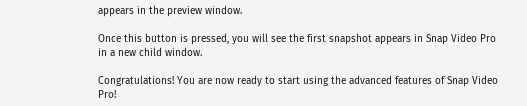appears in the preview window.

Once this button is pressed, you will see the first snapshot appears in Snap Video Pro in a new child window.

Congratulations! You are now ready to start using the advanced features of Snap Video Pro!